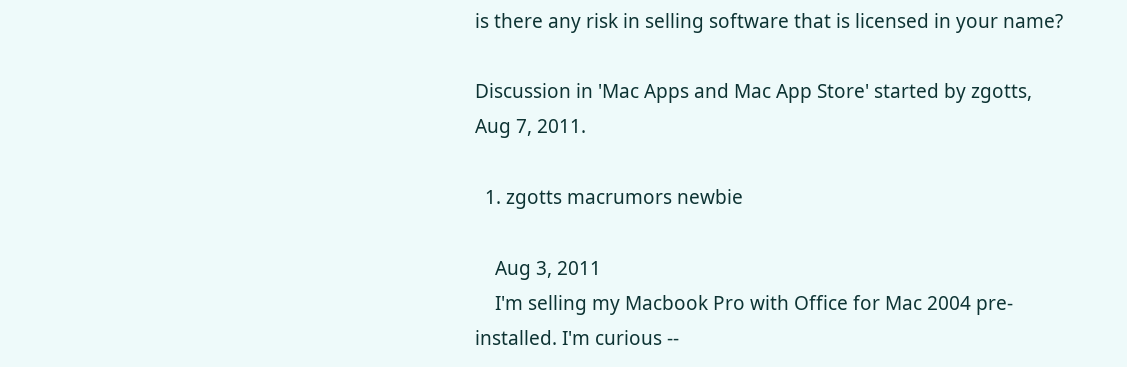is there any risk in selling software that is licensed in your name?

Discussion in 'Mac Apps and Mac App Store' started by zgotts, Aug 7, 2011.

  1. zgotts macrumors newbie

    Aug 3, 2011
    I'm selling my Macbook Pro with Office for Mac 2004 pre-installed. I'm curious --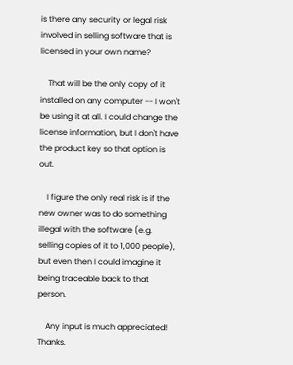is there any security or legal risk involved in selling software that is licensed in your own name?

    That will be the only copy of it installed on any computer -- I won't be using it at all. I could change the license information, but I don't have the product key so that option is out.

    I figure the only real risk is if the new owner was to do something illegal with the software (e.g. selling copies of it to 1,000 people), but even then I could imagine it being traceable back to that person.

    Any input is much appreciated! Thanks.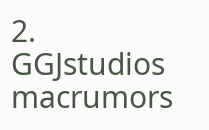2. GGJstudios macrumors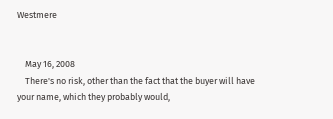Westmere


    May 16, 2008
    There's no risk, other than the fact that the buyer will have your name, which they probably would,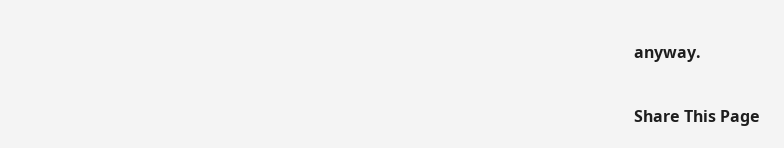anyway.

Share This Page